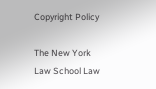Copyright Policy

The New York Law School Law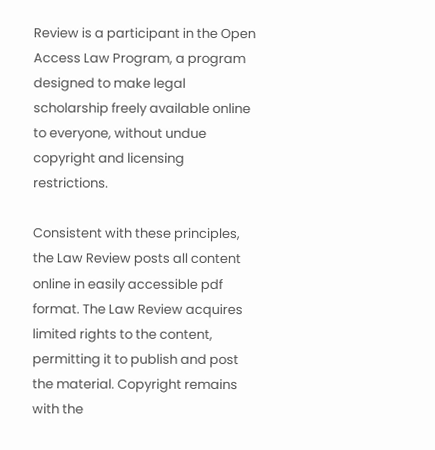Review is a participant in the Open Access Law Program, a program designed to make legal scholarship freely available online to everyone, without undue copyright and licensing restrictions.

Consistent with these principles, the Law Review posts all content online in easily accessible pdf format. The Law Review acquires limited rights to the content, permitting it to publish and post the material. Copyright remains with the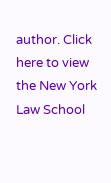author. Click here to view the New York Law School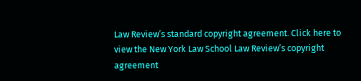Law Review’s standard copyright agreement. Click here to view the New York Law School Law Review’s copyright agreement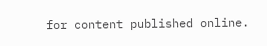for content published online.